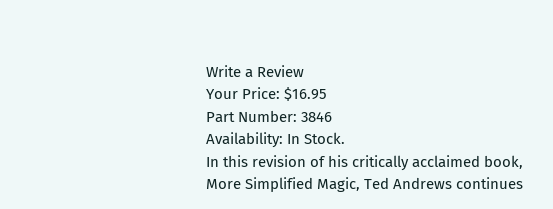Write a Review
Your Price: $16.95
Part Number: 3846
Availability: In Stock.
In this revision of his critically acclaimed book, More Simplified Magic, Ted Andrews continues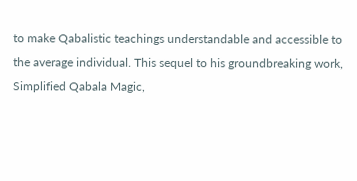to make Qabalistic teachings understandable and accessible to the average individual. This sequel to his groundbreaking work, Simplified Qabala Magic,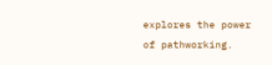explores the power of pathworking.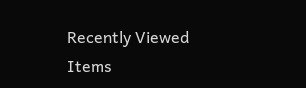Recently Viewed Items